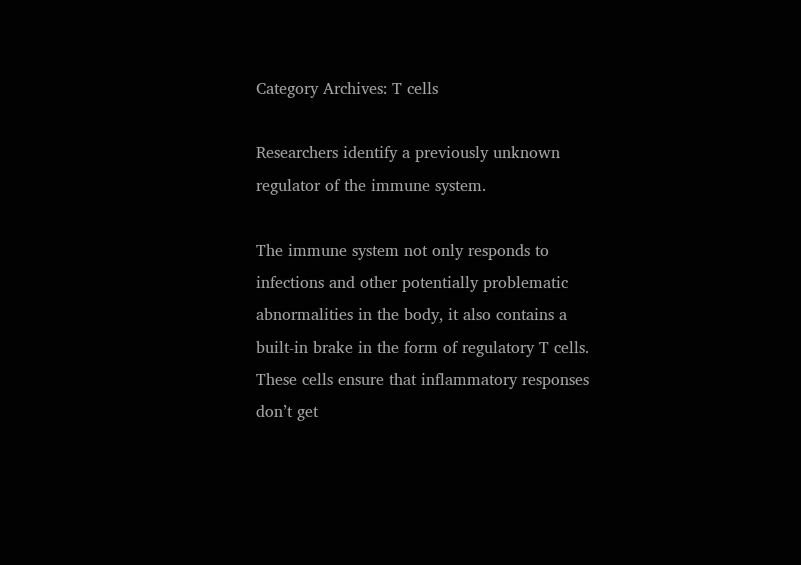Category Archives: T cells

Researchers identify a previously unknown regulator of the immune system.

The immune system not only responds to infections and other potentially problematic abnormalities in the body, it also contains a built-in brake in the form of regulatory T cells.  These cells ensure that inflammatory responses don’t get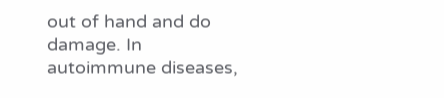out of hand and do damage. In autoimmune diseases,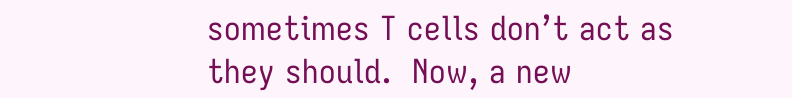sometimes T cells don’t act as they should.  Now, a new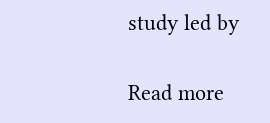study led by

Read more